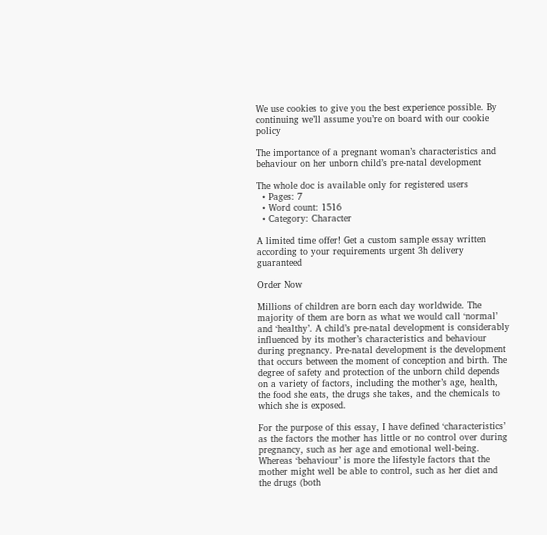We use cookies to give you the best experience possible. By continuing we’ll assume you’re on board with our cookie policy

The importance of a pregnant woman’s characteristics and behaviour on her unborn child’s pre-natal development

The whole doc is available only for registered users
  • Pages: 7
  • Word count: 1516
  • Category: Character

A limited time offer! Get a custom sample essay written according to your requirements urgent 3h delivery guaranteed

Order Now

Millions of children are born each day worldwide. The majority of them are born as what we would call ‘normal’ and ‘healthy’. A child’s pre-natal development is considerably influenced by its mother’s characteristics and behaviour during pregnancy. Pre-natal development is the development that occurs between the moment of conception and birth. The degree of safety and protection of the unborn child depends on a variety of factors, including the mother’s age, health, the food she eats, the drugs she takes, and the chemicals to which she is exposed.

For the purpose of this essay, I have defined ‘characteristics’ as the factors the mother has little or no control over during pregnancy, such as her age and emotional well-being. Whereas ‘behaviour’ is more the lifestyle factors that the mother might well be able to control, such as her diet and the drugs (both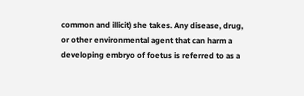common and illicit) she takes. Any disease, drug, or other environmental agent that can harm a developing embryo of foetus is referred to as a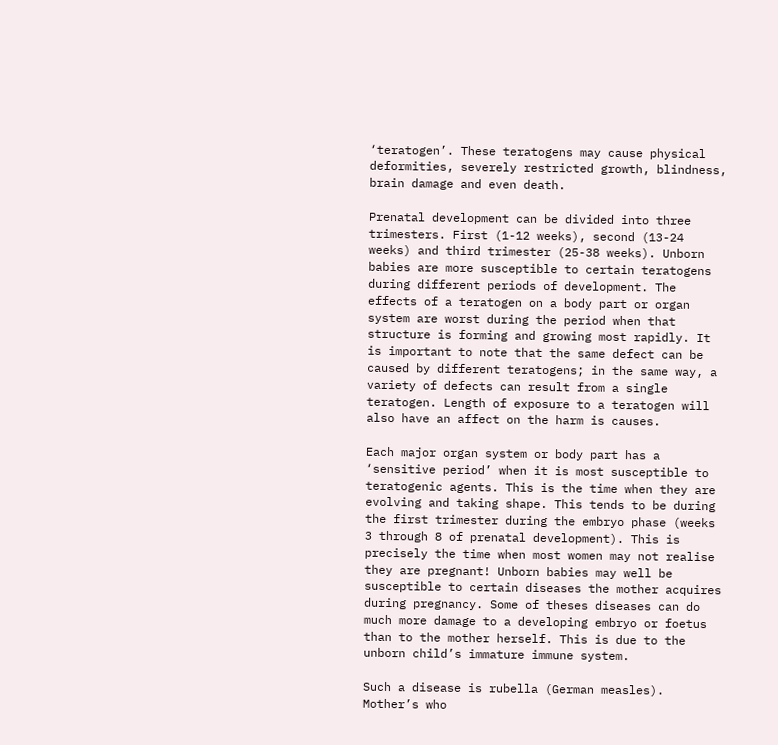‘teratogen’. These teratogens may cause physical deformities, severely restricted growth, blindness, brain damage and even death.

Prenatal development can be divided into three trimesters. First (1-12 weeks), second (13-24 weeks) and third trimester (25-38 weeks). Unborn babies are more susceptible to certain teratogens during different periods of development. The effects of a teratogen on a body part or organ system are worst during the period when that structure is forming and growing most rapidly. It is important to note that the same defect can be caused by different teratogens; in the same way, a variety of defects can result from a single teratogen. Length of exposure to a teratogen will also have an affect on the harm is causes.

Each major organ system or body part has a ‘sensitive period’ when it is most susceptible to teratogenic agents. This is the time when they are evolving and taking shape. This tends to be during the first trimester during the embryo phase (weeks 3 through 8 of prenatal development). This is precisely the time when most women may not realise they are pregnant! Unborn babies may well be susceptible to certain diseases the mother acquires during pregnancy. Some of theses diseases can do much more damage to a developing embryo or foetus than to the mother herself. This is due to the unborn child’s immature immune system.

Such a disease is rubella (German measles). Mother’s who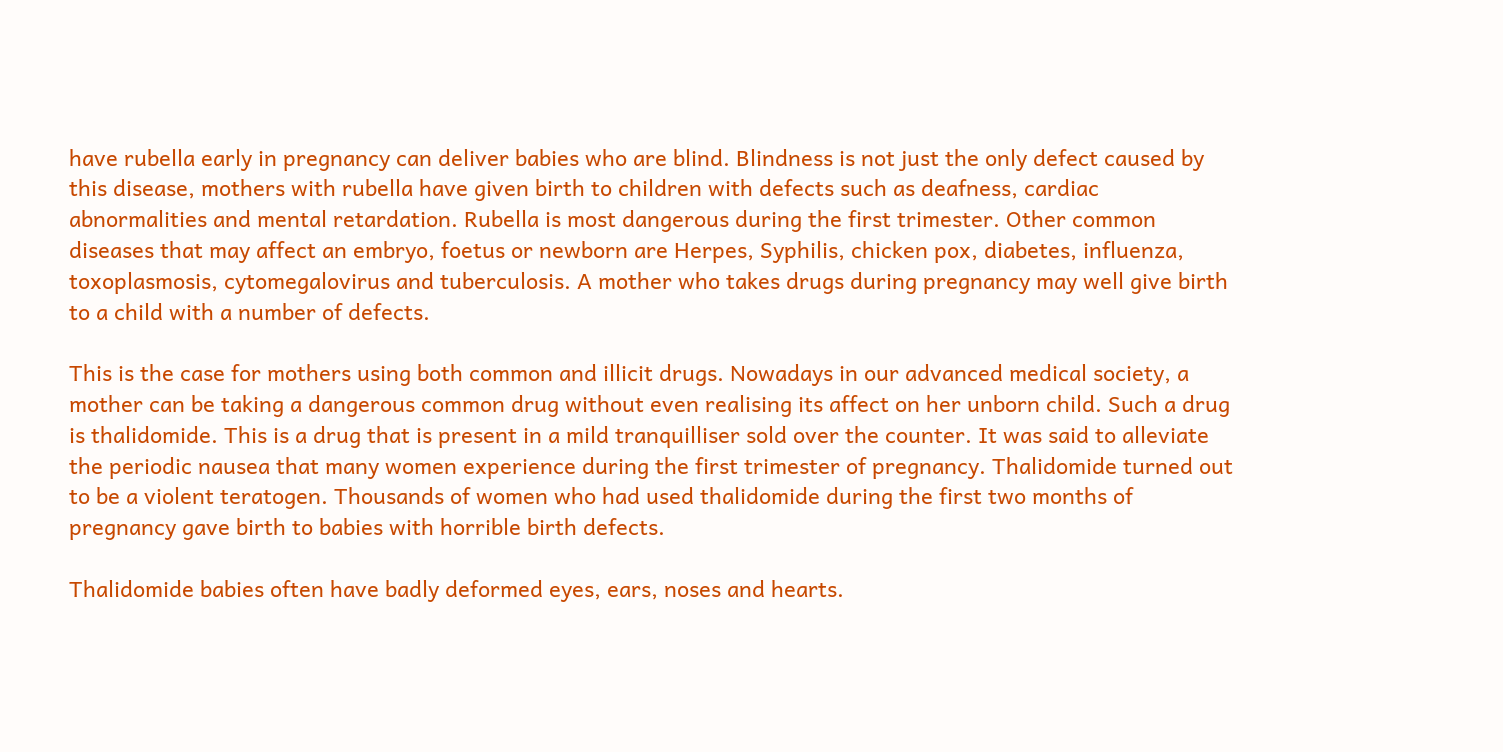have rubella early in pregnancy can deliver babies who are blind. Blindness is not just the only defect caused by this disease, mothers with rubella have given birth to children with defects such as deafness, cardiac abnormalities and mental retardation. Rubella is most dangerous during the first trimester. Other common diseases that may affect an embryo, foetus or newborn are Herpes, Syphilis, chicken pox, diabetes, influenza, toxoplasmosis, cytomegalovirus and tuberculosis. A mother who takes drugs during pregnancy may well give birth to a child with a number of defects.

This is the case for mothers using both common and illicit drugs. Nowadays in our advanced medical society, a mother can be taking a dangerous common drug without even realising its affect on her unborn child. Such a drug is thalidomide. This is a drug that is present in a mild tranquilliser sold over the counter. It was said to alleviate the periodic nausea that many women experience during the first trimester of pregnancy. Thalidomide turned out to be a violent teratogen. Thousands of women who had used thalidomide during the first two months of pregnancy gave birth to babies with horrible birth defects.

Thalidomide babies often have badly deformed eyes, ears, noses and hearts.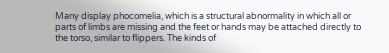Many display phocomelia, which is a structural abnormality in which all or parts of limbs are missing and the feet or hands may be attached directly to the torso, similar to flippers. The kinds of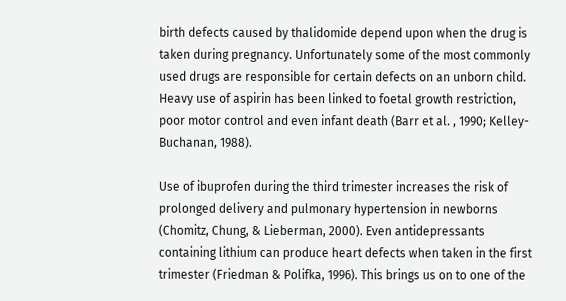birth defects caused by thalidomide depend upon when the drug is taken during pregnancy. Unfortunately some of the most commonly used drugs are responsible for certain defects on an unborn child. Heavy use of aspirin has been linked to foetal growth restriction, poor motor control and even infant death (Barr et al. , 1990; Kelley-Buchanan, 1988).

Use of ibuprofen during the third trimester increases the risk of prolonged delivery and pulmonary hypertension in newborns (Chomitz, Chung, & Lieberman, 2000). Even antidepressants containing lithium can produce heart defects when taken in the first trimester (Friedman & Polifka, 1996). This brings us on to one of the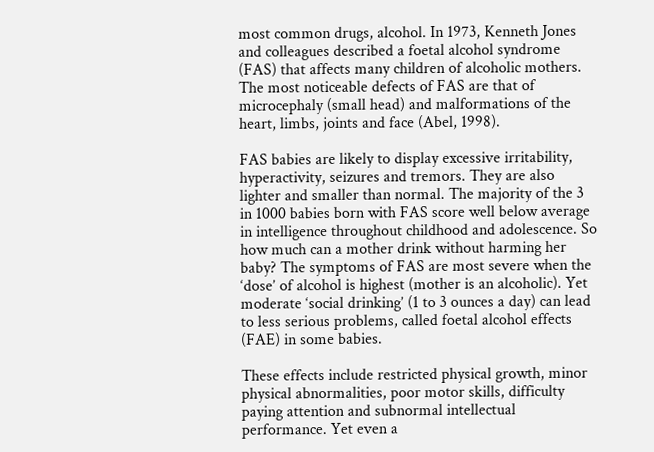most common drugs, alcohol. In 1973, Kenneth Jones and colleagues described a foetal alcohol syndrome (FAS) that affects many children of alcoholic mothers. The most noticeable defects of FAS are that of microcephaly (small head) and malformations of the heart, limbs, joints and face (Abel, 1998).

FAS babies are likely to display excessive irritability, hyperactivity, seizures and tremors. They are also lighter and smaller than normal. The majority of the 3 in 1000 babies born with FAS score well below average in intelligence throughout childhood and adolescence. So how much can a mother drink without harming her baby? The symptoms of FAS are most severe when the ‘dose’ of alcohol is highest (mother is an alcoholic). Yet moderate ‘social drinking’ (1 to 3 ounces a day) can lead to less serious problems, called foetal alcohol effects (FAE) in some babies.

These effects include restricted physical growth, minor physical abnormalities, poor motor skills, difficulty paying attention and subnormal intellectual performance. Yet even a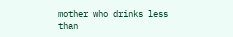mother who drinks less than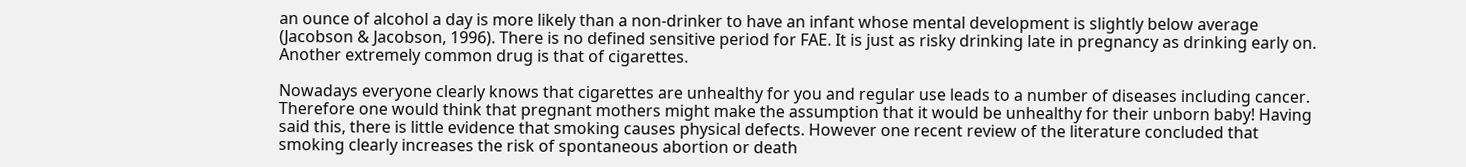an ounce of alcohol a day is more likely than a non-drinker to have an infant whose mental development is slightly below average (Jacobson & Jacobson, 1996). There is no defined sensitive period for FAE. It is just as risky drinking late in pregnancy as drinking early on. Another extremely common drug is that of cigarettes.

Nowadays everyone clearly knows that cigarettes are unhealthy for you and regular use leads to a number of diseases including cancer. Therefore one would think that pregnant mothers might make the assumption that it would be unhealthy for their unborn baby! Having said this, there is little evidence that smoking causes physical defects. However one recent review of the literature concluded that smoking clearly increases the risk of spontaneous abortion or death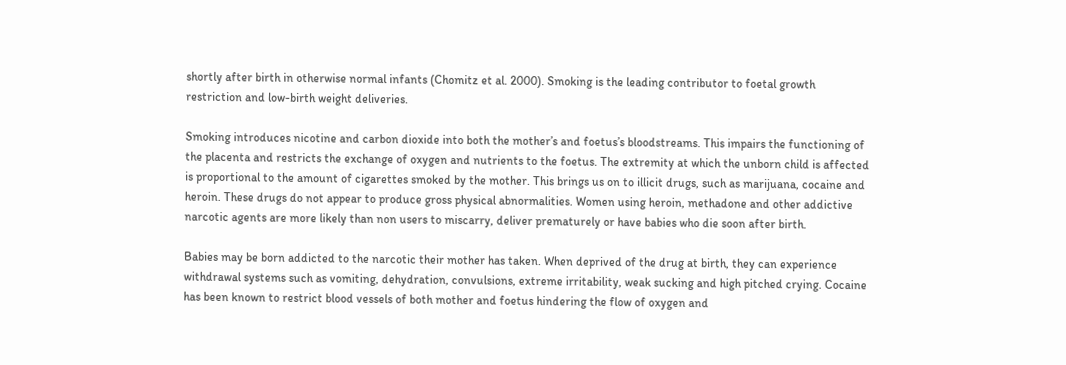shortly after birth in otherwise normal infants (Chomitz et al. 2000). Smoking is the leading contributor to foetal growth restriction and low-birth weight deliveries.

Smoking introduces nicotine and carbon dioxide into both the mother’s and foetus’s bloodstreams. This impairs the functioning of the placenta and restricts the exchange of oxygen and nutrients to the foetus. The extremity at which the unborn child is affected is proportional to the amount of cigarettes smoked by the mother. This brings us on to illicit drugs, such as marijuana, cocaine and heroin. These drugs do not appear to produce gross physical abnormalities. Women using heroin, methadone and other addictive narcotic agents are more likely than non users to miscarry, deliver prematurely or have babies who die soon after birth.

Babies may be born addicted to the narcotic their mother has taken. When deprived of the drug at birth, they can experience withdrawal systems such as vomiting, dehydration, convulsions, extreme irritability, weak sucking and high pitched crying. Cocaine has been known to restrict blood vessels of both mother and foetus hindering the flow of oxygen and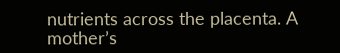nutrients across the placenta. A mother’s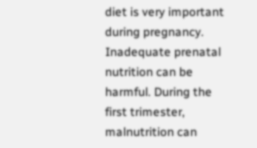diet is very important during pregnancy. Inadequate prenatal nutrition can be harmful. During the first trimester, malnutrition can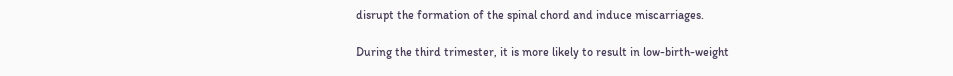disrupt the formation of the spinal chord and induce miscarriages.

During the third trimester, it is more likely to result in low-birth-weight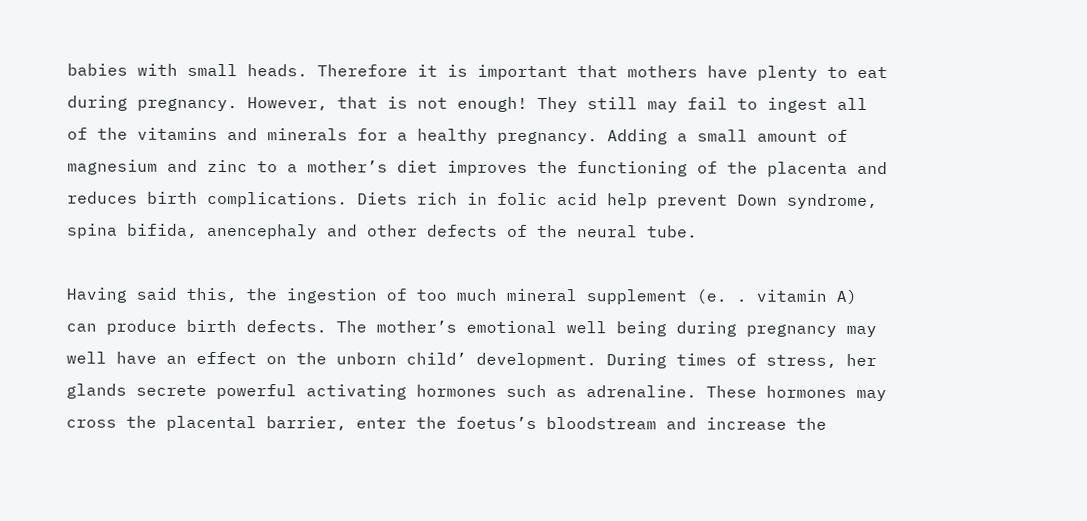babies with small heads. Therefore it is important that mothers have plenty to eat during pregnancy. However, that is not enough! They still may fail to ingest all of the vitamins and minerals for a healthy pregnancy. Adding a small amount of magnesium and zinc to a mother’s diet improves the functioning of the placenta and reduces birth complications. Diets rich in folic acid help prevent Down syndrome, spina bifida, anencephaly and other defects of the neural tube.

Having said this, the ingestion of too much mineral supplement (e. . vitamin A) can produce birth defects. The mother’s emotional well being during pregnancy may well have an effect on the unborn child’ development. During times of stress, her glands secrete powerful activating hormones such as adrenaline. These hormones may cross the placental barrier, enter the foetus’s bloodstream and increase the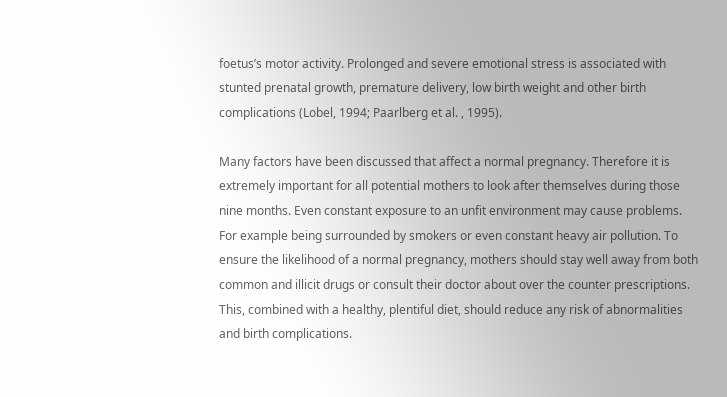foetus’s motor activity. Prolonged and severe emotional stress is associated with stunted prenatal growth, premature delivery, low birth weight and other birth complications (Lobel, 1994; Paarlberg et al. , 1995).

Many factors have been discussed that affect a normal pregnancy. Therefore it is extremely important for all potential mothers to look after themselves during those nine months. Even constant exposure to an unfit environment may cause problems. For example being surrounded by smokers or even constant heavy air pollution. To ensure the likelihood of a normal pregnancy, mothers should stay well away from both common and illicit drugs or consult their doctor about over the counter prescriptions. This, combined with a healthy, plentiful diet, should reduce any risk of abnormalities and birth complications.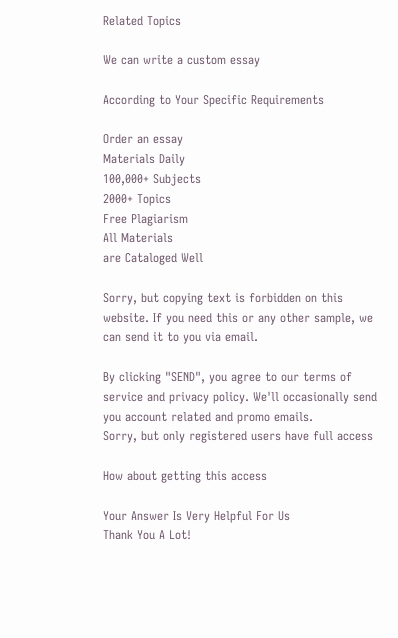Related Topics

We can write a custom essay

According to Your Specific Requirements

Order an essay
Materials Daily
100,000+ Subjects
2000+ Topics
Free Plagiarism
All Materials
are Cataloged Well

Sorry, but copying text is forbidden on this website. If you need this or any other sample, we can send it to you via email.

By clicking "SEND", you agree to our terms of service and privacy policy. We'll occasionally send you account related and promo emails.
Sorry, but only registered users have full access

How about getting this access

Your Answer Is Very Helpful For Us
Thank You A Lot!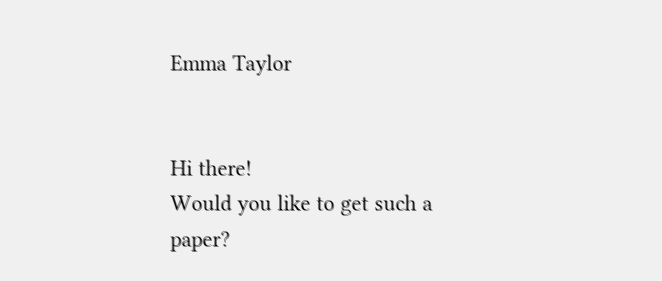Emma Taylor


Hi there!
Would you like to get such a paper?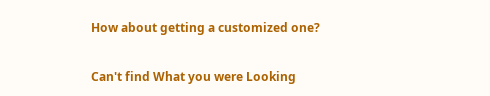How about getting a customized one?

Can't find What you were Looking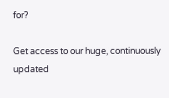for?

Get access to our huge, continuously updated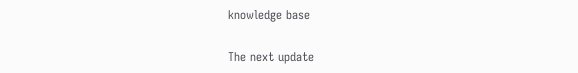knowledge base

The next update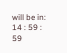will be in:
14 : 59 : 59